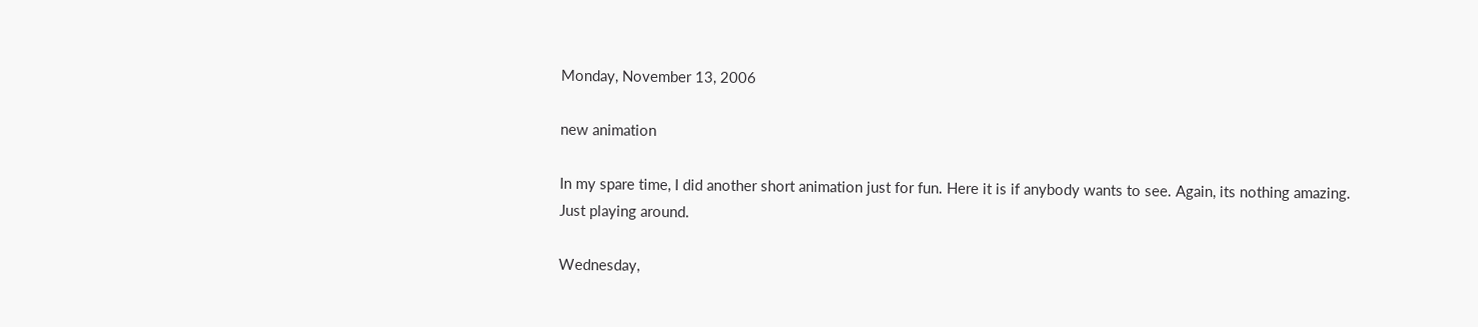Monday, November 13, 2006

new animation

In my spare time, I did another short animation just for fun. Here it is if anybody wants to see. Again, its nothing amazing. Just playing around.

Wednesday,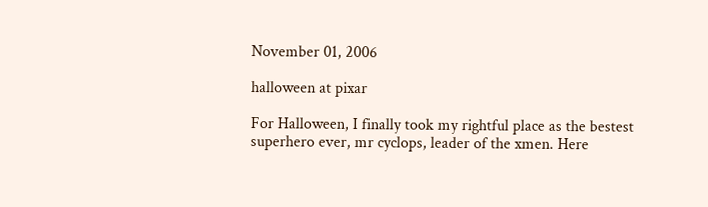November 01, 2006

halloween at pixar

For Halloween, I finally took my rightful place as the bestest superhero ever, mr cyclops, leader of the xmen. Here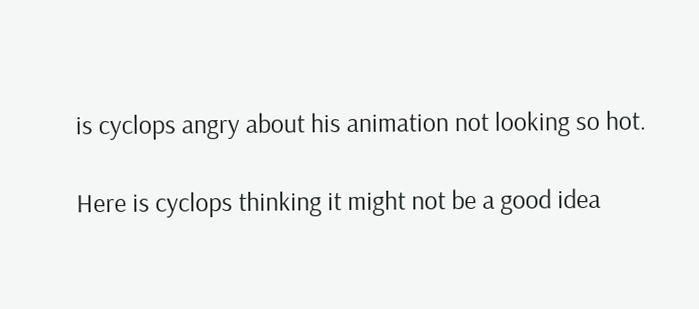is cyclops angry about his animation not looking so hot.

Here is cyclops thinking it might not be a good idea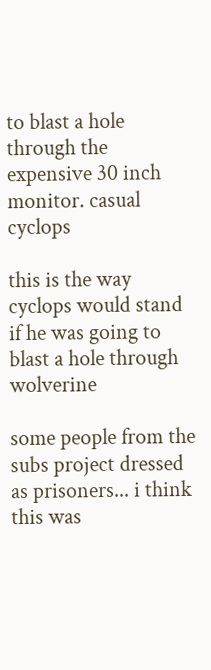to blast a hole through the expensive 30 inch monitor. casual cyclops

this is the way cyclops would stand if he was going to blast a hole through wolverine

some people from the subs project dressed as prisoners... i think this was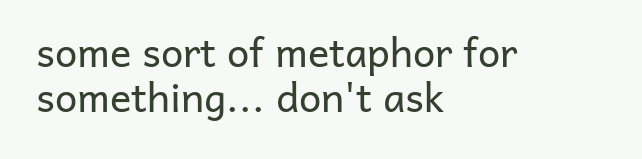some sort of metaphor for something... don't ask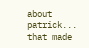about patrick... that made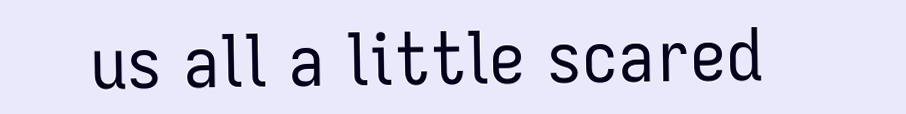us all a little scared